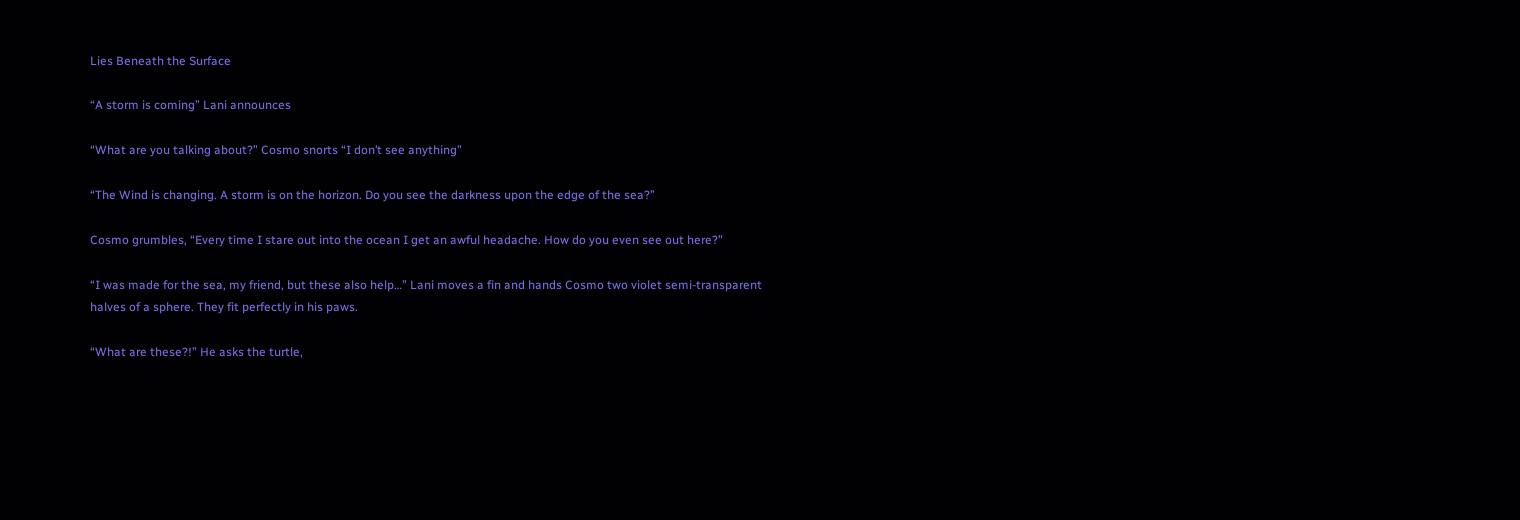Lies Beneath the Surface

“A storm is coming” Lani announces

“What are you talking about?” Cosmo snorts “I don’t see anything”

“The Wind is changing. A storm is on the horizon. Do you see the darkness upon the edge of the sea?”

Cosmo grumbles, “Every time I stare out into the ocean I get an awful headache. How do you even see out here?”

“I was made for the sea, my friend, but these also help…” Lani moves a fin and hands Cosmo two violet semi-transparent halves of a sphere. They fit perfectly in his paws.

“What are these?!” He asks the turtle,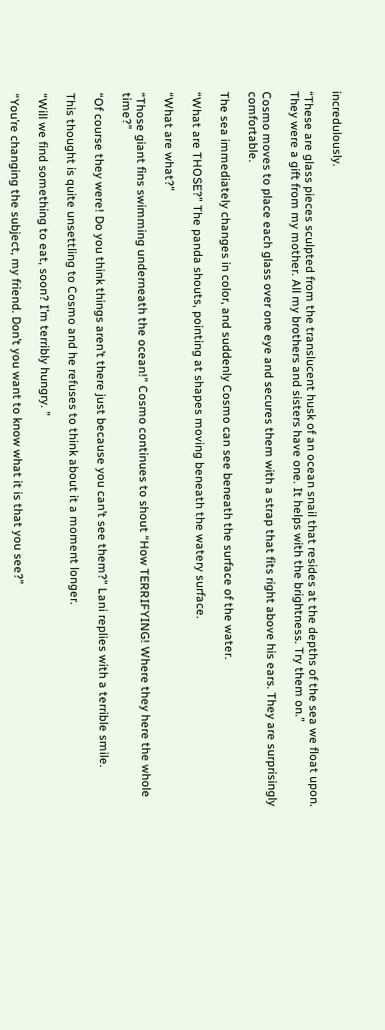incredulously.

“These are glass pieces sculpted from the translucent husk of an ocean snail that resides at the depths of the sea we float upon. They were a gift from my mother. All my brothers and sisters have one. It helps with the brightness. Try them on.”

Cosmo moves to place each glass over one eye and secures them with a strap that fits right above his ears. They are surprisingly comfortable.

The sea immediately changes in color, and suddenly Cosmo can see beneath the surface of the water.

“What are THOSE?” The panda shouts, pointing at shapes moving beneath the watery surface.

“What are what?”

“Those giant fins swimming underneath the ocean!” Cosmo continues to shout “How TERRIFYING! Where they here the whole time?”

“Of course they were! Do you think things aren’t there just because you can’t see them?” Lani replies with a terrible smile.

This thought is quite unsettling to Cosmo and he refuses to think about it a moment longer.

“Will we find something to eat, soon? I’m terribly hungry. ”

“You’re changing the subject, my friend. Don’t you want to know what it is that you see?”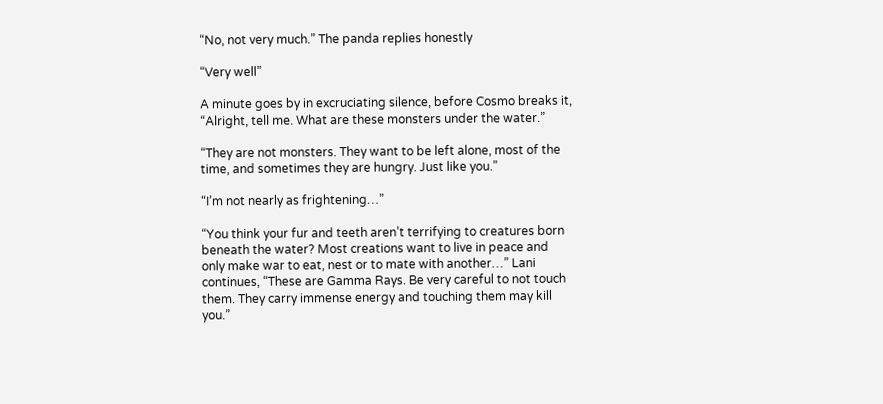“No, not very much.” The panda replies honestly

“Very well”

A minute goes by in excruciating silence, before Cosmo breaks it, “Alright, tell me. What are these monsters under the water.”

“They are not monsters. They want to be left alone, most of the time, and sometimes they are hungry. Just like you.”

“I’m not nearly as frightening…”

“You think your fur and teeth aren’t terrifying to creatures born beneath the water? Most creations want to live in peace and only make war to eat, nest or to mate with another…” Lani continues, “These are Gamma Rays. Be very careful to not touch them. They carry immense energy and touching them may kill you.”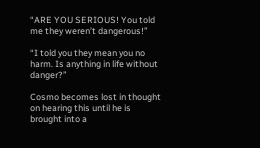“ARE YOU SERIOUS! You told me they weren’t dangerous!”

“I told you they mean you no harm. Is anything in life without danger?”

Cosmo becomes lost in thought on hearing this until he is brought into a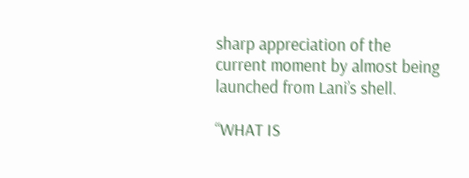sharp appreciation of the current moment by almost being launched from Lani’s shell.

“WHAT IS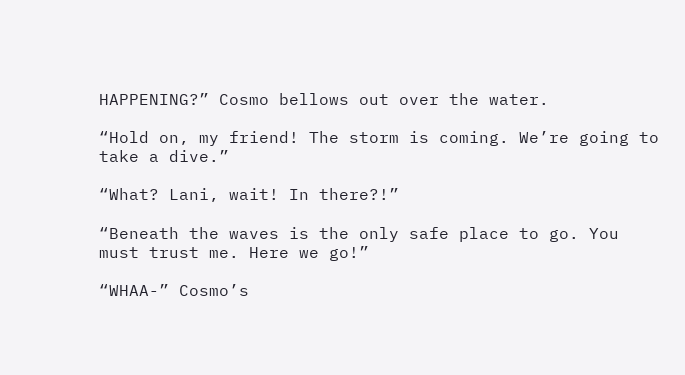HAPPENING?” Cosmo bellows out over the water.

“Hold on, my friend! The storm is coming. We’re going to take a dive.”

“What? Lani, wait! In there?!”

“Beneath the waves is the only safe place to go. You must trust me. Here we go!”

“WHAA-” Cosmo’s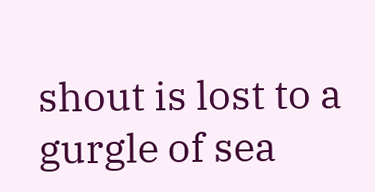shout is lost to a gurgle of sea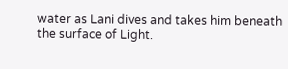water as Lani dives and takes him beneath the surface of Light.